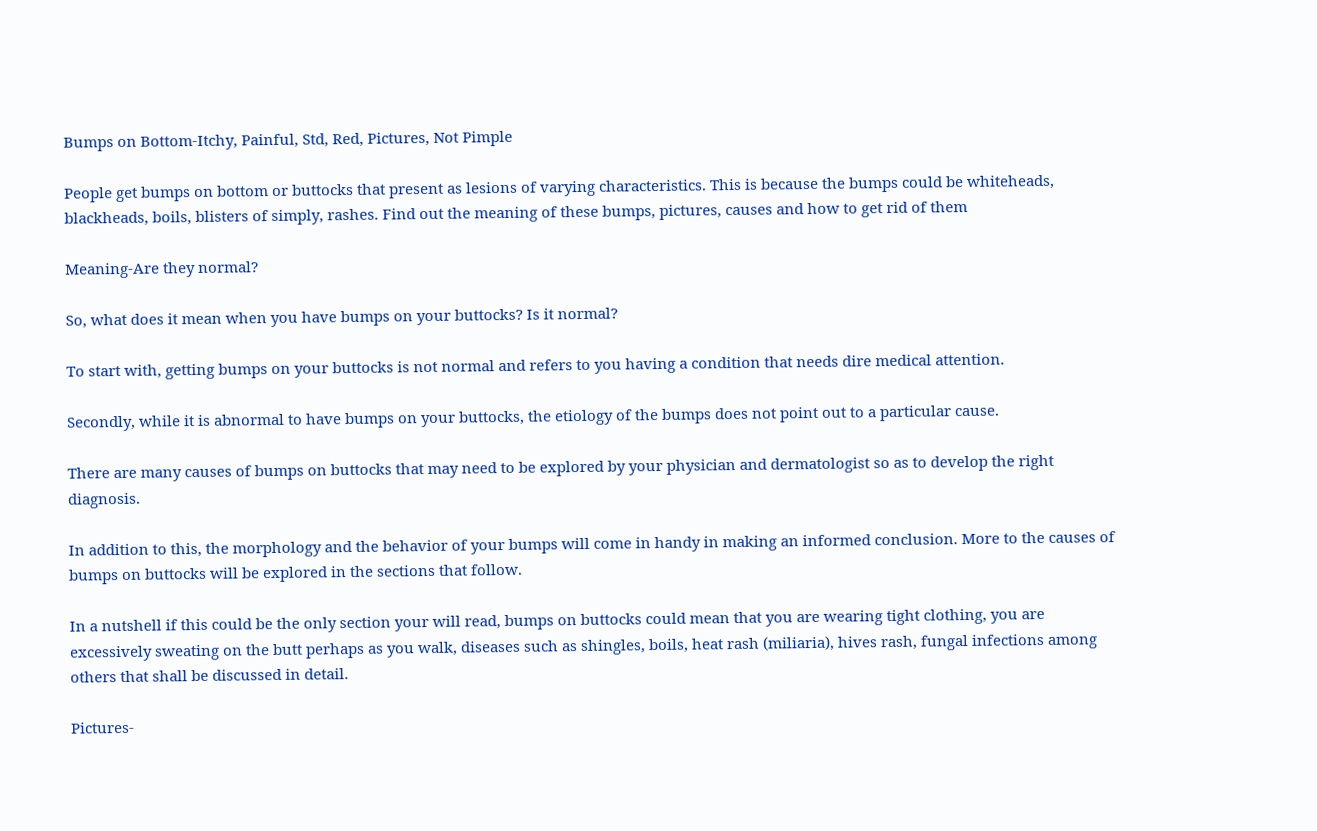Bumps on Bottom-Itchy, Painful, Std, Red, Pictures, Not Pimple

People get bumps on bottom or buttocks that present as lesions of varying characteristics. This is because the bumps could be whiteheads, blackheads, boils, blisters of simply, rashes. Find out the meaning of these bumps, pictures, causes and how to get rid of them

Meaning-Are they normal?

So, what does it mean when you have bumps on your buttocks? Is it normal?

To start with, getting bumps on your buttocks is not normal and refers to you having a condition that needs dire medical attention.

Secondly, while it is abnormal to have bumps on your buttocks, the etiology of the bumps does not point out to a particular cause.

There are many causes of bumps on buttocks that may need to be explored by your physician and dermatologist so as to develop the right diagnosis.

In addition to this, the morphology and the behavior of your bumps will come in handy in making an informed conclusion. More to the causes of bumps on buttocks will be explored in the sections that follow.

In a nutshell if this could be the only section your will read, bumps on buttocks could mean that you are wearing tight clothing, you are excessively sweating on the butt perhaps as you walk, diseases such as shingles, boils, heat rash (miliaria), hives rash, fungal infections among others that shall be discussed in detail.

Pictures-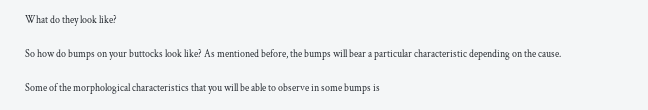What do they look like?

So how do bumps on your buttocks look like? As mentioned before, the bumps will bear a particular characteristic depending on the cause.

Some of the morphological characteristics that you will be able to observe in some bumps is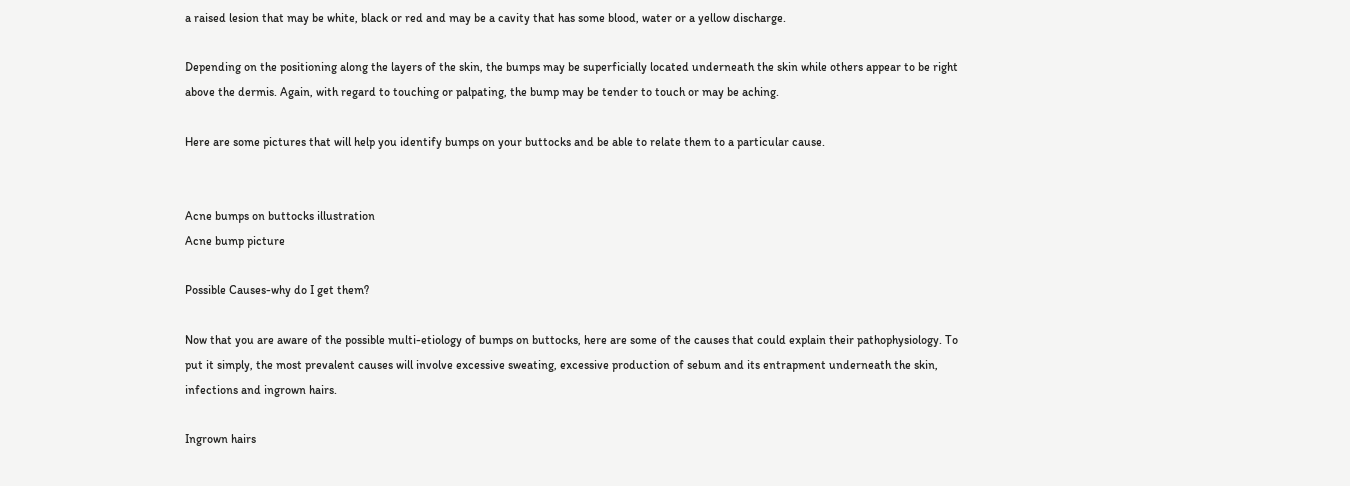a raised lesion that may be white, black or red and may be a cavity that has some blood, water or a yellow discharge.

Depending on the positioning along the layers of the skin, the bumps may be superficially located underneath the skin while others appear to be right above the dermis. Again, with regard to touching or palpating, the bump may be tender to touch or may be aching.

Here are some pictures that will help you identify bumps on your buttocks and be able to relate them to a particular cause.


Acne bumps on buttocks illustration
Acne bump picture

Possible Causes-why do I get them?

Now that you are aware of the possible multi-etiology of bumps on buttocks, here are some of the causes that could explain their pathophysiology. To put it simply, the most prevalent causes will involve excessive sweating, excessive production of sebum and its entrapment underneath the skin, infections and ingrown hairs.

Ingrown hairs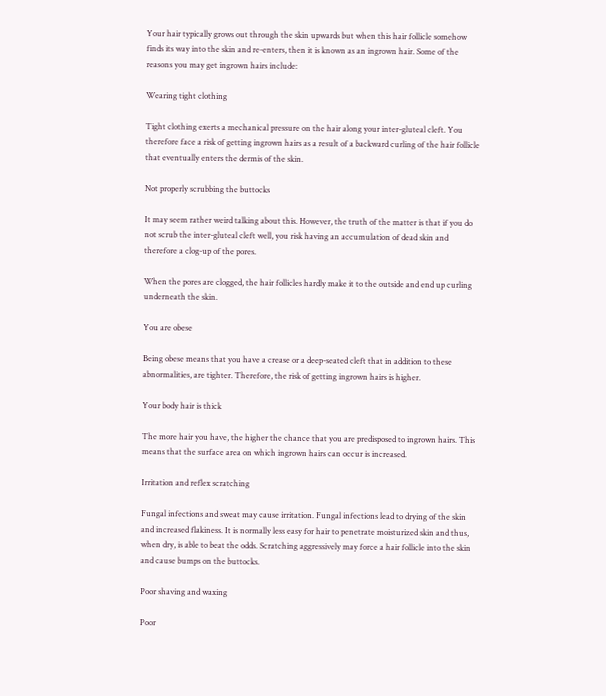Your hair typically grows out through the skin upwards but when this hair follicle somehow finds its way into the skin and re-enters, then it is known as an ingrown hair. Some of the reasons you may get ingrown hairs include:

Wearing tight clothing

Tight clothing exerts a mechanical pressure on the hair along your inter-gluteal cleft. You therefore face a risk of getting ingrown hairs as a result of a backward curling of the hair follicle that eventually enters the dermis of the skin.

Not properly scrubbing the buttocks

It may seem rather weird talking about this. However, the truth of the matter is that if you do not scrub the inter-gluteal cleft well, you risk having an accumulation of dead skin and therefore a clog-up of the pores.

When the pores are clogged, the hair follicles hardly make it to the outside and end up curling underneath the skin.

You are obese

Being obese means that you have a crease or a deep-seated cleft that in addition to these abnormalities, are tighter. Therefore, the risk of getting ingrown hairs is higher.

Your body hair is thick

The more hair you have, the higher the chance that you are predisposed to ingrown hairs. This means that the surface area on which ingrown hairs can occur is increased.

Irritation and reflex scratching

Fungal infections and sweat may cause irritation. Fungal infections lead to drying of the skin and increased flakiness. It is normally less easy for hair to penetrate moisturized skin and thus, when dry, is able to beat the odds. Scratching aggressively may force a hair follicle into the skin and cause bumps on the buttocks.

Poor shaving and waxing

Poor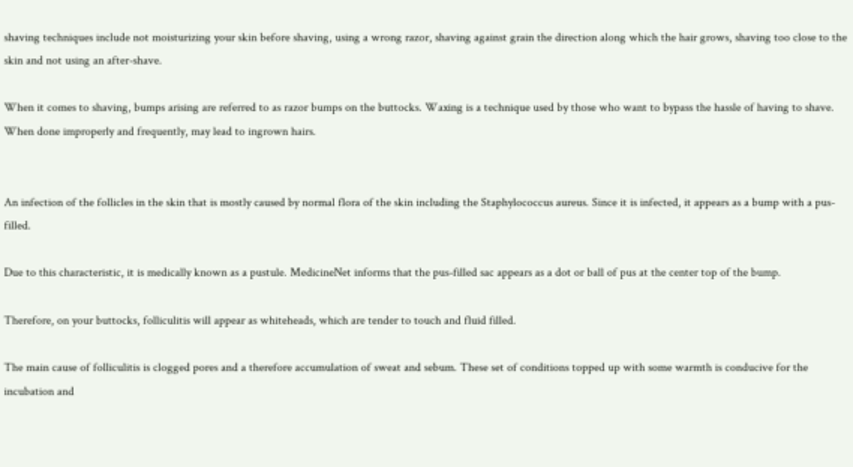shaving techniques include not moisturizing your skin before shaving, using a wrong razor, shaving against grain the direction along which the hair grows, shaving too close to the skin and not using an after-shave.

When it comes to shaving, bumps arising are referred to as razor bumps on the buttocks. Waxing is a technique used by those who want to bypass the hassle of having to shave. When done improperly and frequently, may lead to ingrown hairs.


An infection of the follicles in the skin that is mostly caused by normal flora of the skin including the Staphylococcus aureus. Since it is infected, it appears as a bump with a pus-filled.

Due to this characteristic, it is medically known as a pustule. MedicineNet informs that the pus-filled sac appears as a dot or ball of pus at the center top of the bump.

Therefore, on your buttocks, folliculitis will appear as whiteheads, which are tender to touch and fluid filled.

The main cause of folliculitis is clogged pores and a therefore accumulation of sweat and sebum. These set of conditions topped up with some warmth is conducive for the incubation and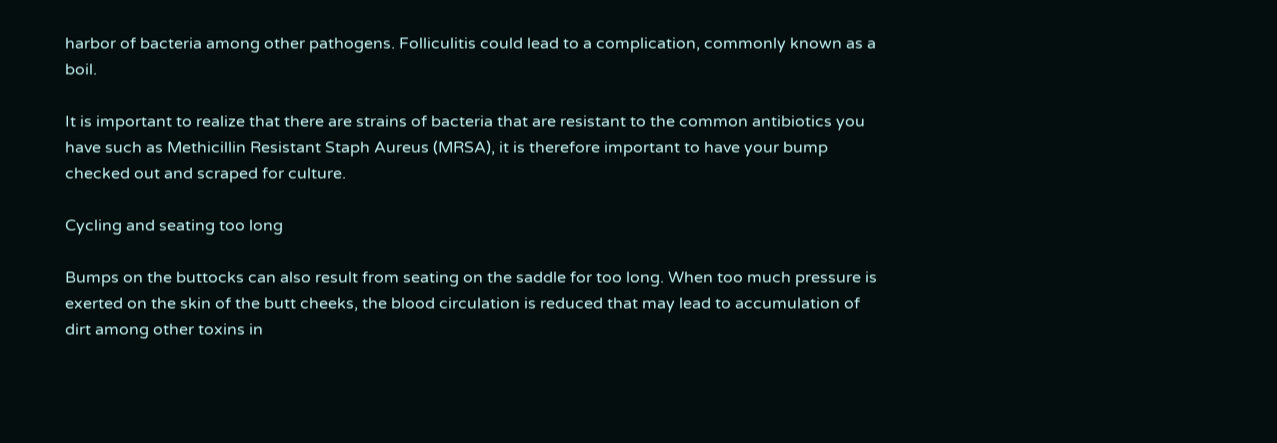harbor of bacteria among other pathogens. Folliculitis could lead to a complication, commonly known as a boil.

It is important to realize that there are strains of bacteria that are resistant to the common antibiotics you have such as Methicillin Resistant Staph Aureus (MRSA), it is therefore important to have your bump checked out and scraped for culture.

Cycling and seating too long

Bumps on the buttocks can also result from seating on the saddle for too long. When too much pressure is exerted on the skin of the butt cheeks, the blood circulation is reduced that may lead to accumulation of dirt among other toxins in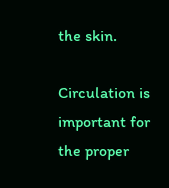the skin.

Circulation is important for the proper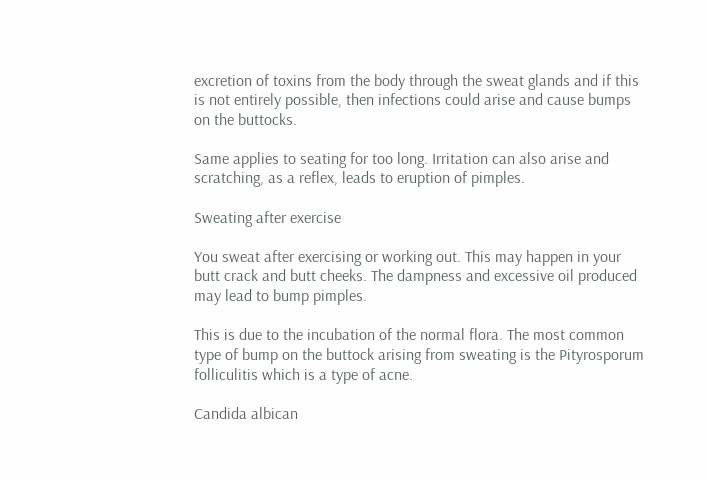excretion of toxins from the body through the sweat glands and if this is not entirely possible, then infections could arise and cause bumps on the buttocks.

Same applies to seating for too long. Irritation can also arise and scratching, as a reflex, leads to eruption of pimples.

Sweating after exercise

You sweat after exercising or working out. This may happen in your butt crack and butt cheeks. The dampness and excessive oil produced may lead to bump pimples.

This is due to the incubation of the normal flora. The most common type of bump on the buttock arising from sweating is the Pityrosporum folliculitis which is a type of acne.

Candida albican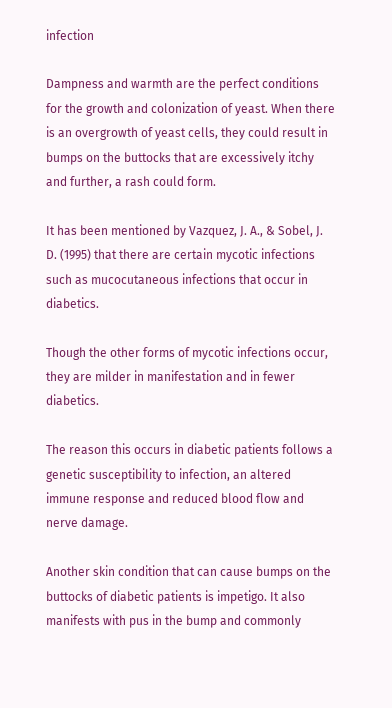infection

Dampness and warmth are the perfect conditions for the growth and colonization of yeast. When there is an overgrowth of yeast cells, they could result in bumps on the buttocks that are excessively itchy and further, a rash could form.

It has been mentioned by Vazquez, J. A., & Sobel, J. D. (1995) that there are certain mycotic infections such as mucocutaneous infections that occur in diabetics.

Though the other forms of mycotic infections occur, they are milder in manifestation and in fewer diabetics.

The reason this occurs in diabetic patients follows a genetic susceptibility to infection, an altered immune response and reduced blood flow and nerve damage.

Another skin condition that can cause bumps on the buttocks of diabetic patients is impetigo. It also manifests with pus in the bump and commonly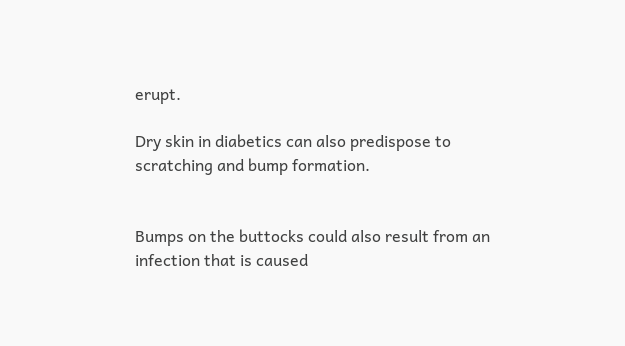erupt.

Dry skin in diabetics can also predispose to scratching and bump formation.


Bumps on the buttocks could also result from an infection that is caused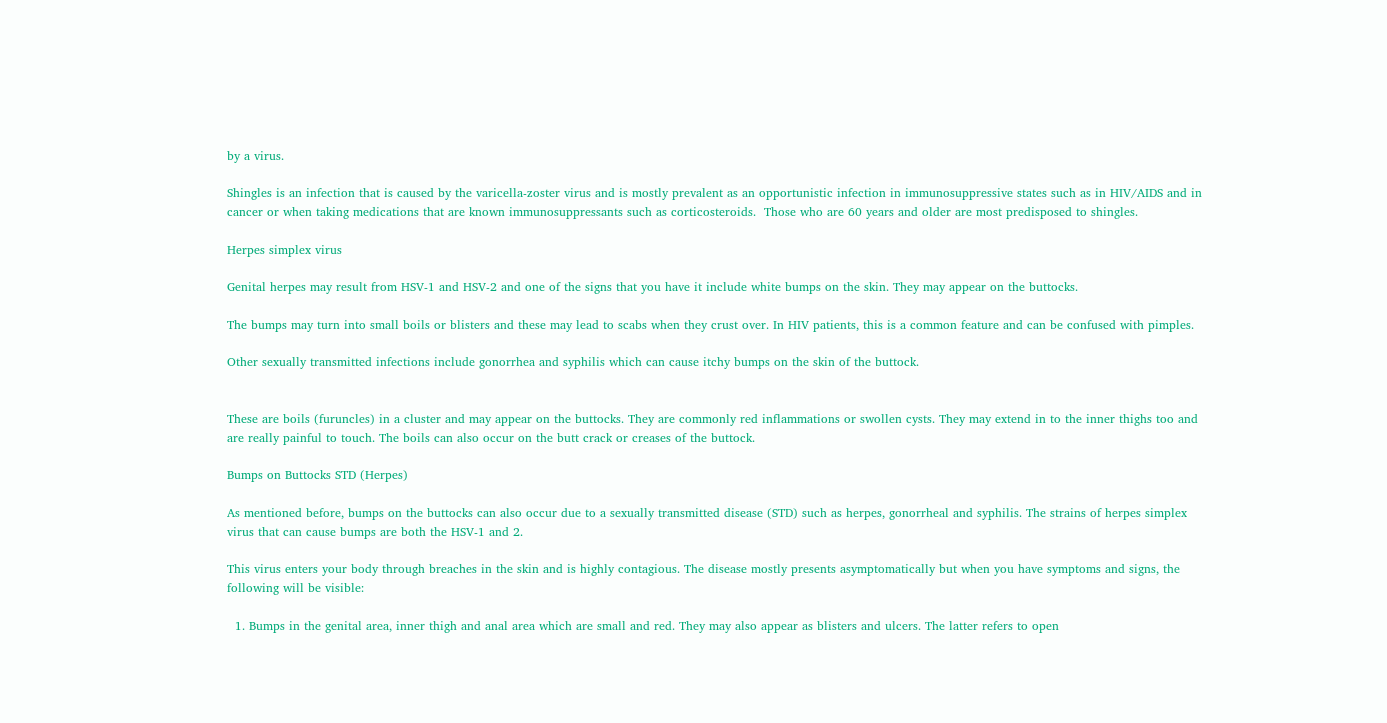by a virus.

Shingles is an infection that is caused by the varicella-zoster virus and is mostly prevalent as an opportunistic infection in immunosuppressive states such as in HIV/AIDS and in cancer or when taking medications that are known immunosuppressants such as corticosteroids.  Those who are 60 years and older are most predisposed to shingles.

Herpes simplex virus

Genital herpes may result from HSV-1 and HSV-2 and one of the signs that you have it include white bumps on the skin. They may appear on the buttocks.

The bumps may turn into small boils or blisters and these may lead to scabs when they crust over. In HIV patients, this is a common feature and can be confused with pimples.

Other sexually transmitted infections include gonorrhea and syphilis which can cause itchy bumps on the skin of the buttock.


These are boils (furuncles) in a cluster and may appear on the buttocks. They are commonly red inflammations or swollen cysts. They may extend in to the inner thighs too and are really painful to touch. The boils can also occur on the butt crack or creases of the buttock.

Bumps on Buttocks STD (Herpes)

As mentioned before, bumps on the buttocks can also occur due to a sexually transmitted disease (STD) such as herpes, gonorrheal and syphilis. The strains of herpes simplex virus that can cause bumps are both the HSV-1 and 2.

This virus enters your body through breaches in the skin and is highly contagious. The disease mostly presents asymptomatically but when you have symptoms and signs, the following will be visible:

  1. Bumps in the genital area, inner thigh and anal area which are small and red. They may also appear as blisters and ulcers. The latter refers to open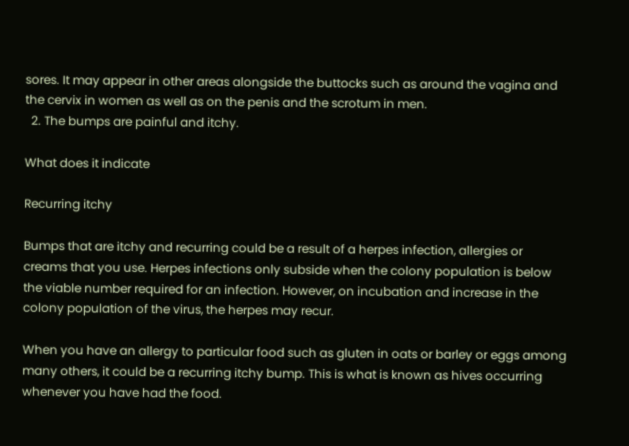sores. It may appear in other areas alongside the buttocks such as around the vagina and the cervix in women as well as on the penis and the scrotum in men.
  2. The bumps are painful and itchy.

What does it indicate

Recurring itchy

Bumps that are itchy and recurring could be a result of a herpes infection, allergies or creams that you use. Herpes infections only subside when the colony population is below the viable number required for an infection. However, on incubation and increase in the colony population of the virus, the herpes may recur.

When you have an allergy to particular food such as gluten in oats or barley or eggs among many others, it could be a recurring itchy bump. This is what is known as hives occurring whenever you have had the food.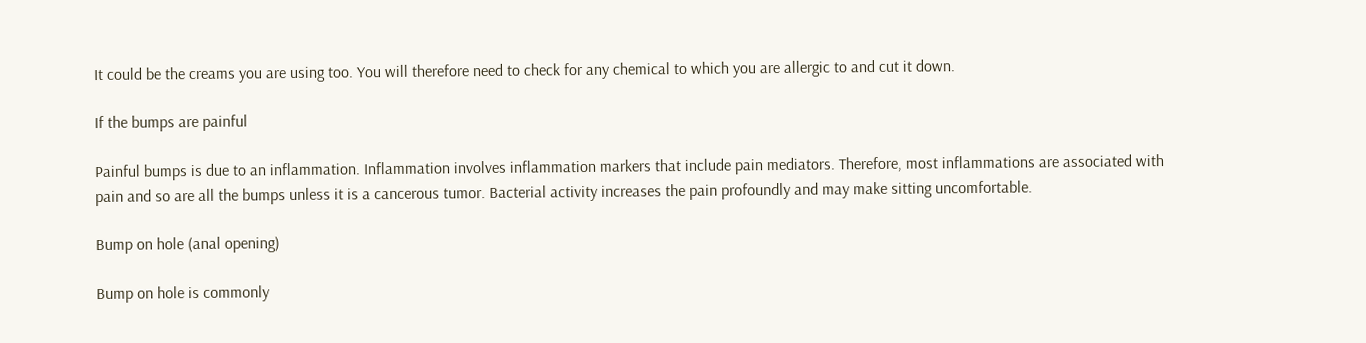It could be the creams you are using too. You will therefore need to check for any chemical to which you are allergic to and cut it down.

If the bumps are painful

Painful bumps is due to an inflammation. Inflammation involves inflammation markers that include pain mediators. Therefore, most inflammations are associated with pain and so are all the bumps unless it is a cancerous tumor. Bacterial activity increases the pain profoundly and may make sitting uncomfortable.

Bump on hole (anal opening)

Bump on hole is commonly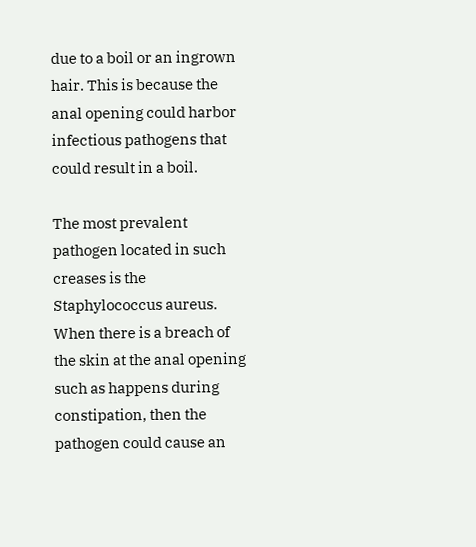due to a boil or an ingrown hair. This is because the anal opening could harbor infectious pathogens that could result in a boil.

The most prevalent pathogen located in such creases is the Staphylococcus aureus. When there is a breach of the skin at the anal opening such as happens during constipation, then the pathogen could cause an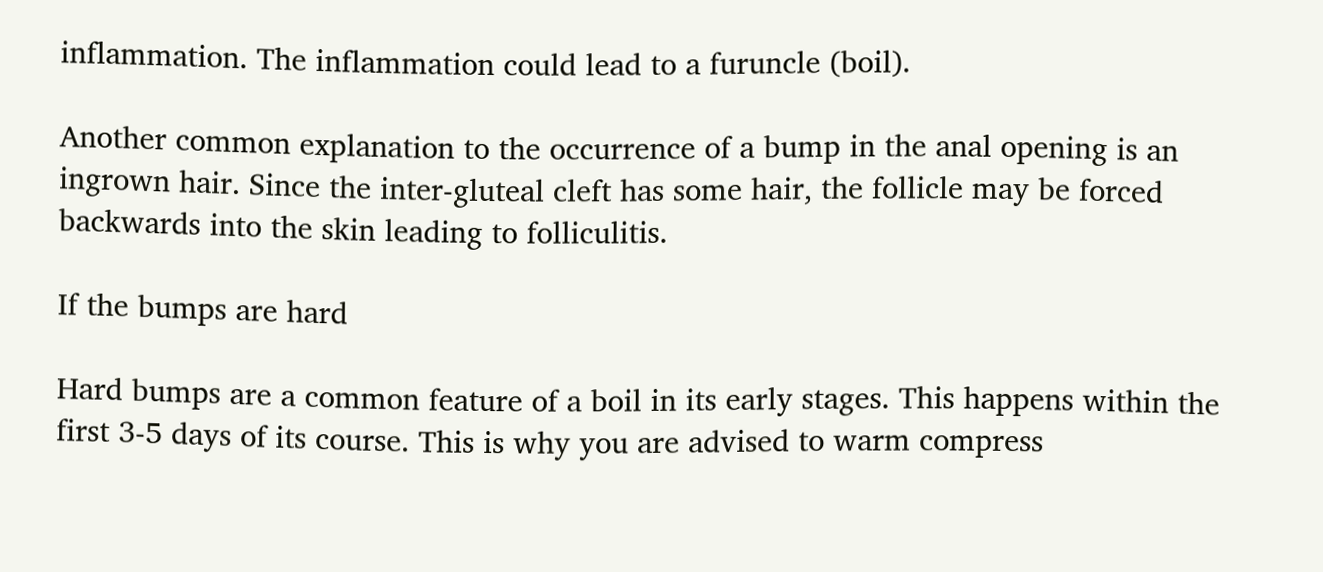inflammation. The inflammation could lead to a furuncle (boil).

Another common explanation to the occurrence of a bump in the anal opening is an ingrown hair. Since the inter-gluteal cleft has some hair, the follicle may be forced backwards into the skin leading to folliculitis.

If the bumps are hard

Hard bumps are a common feature of a boil in its early stages. This happens within the first 3-5 days of its course. This is why you are advised to warm compress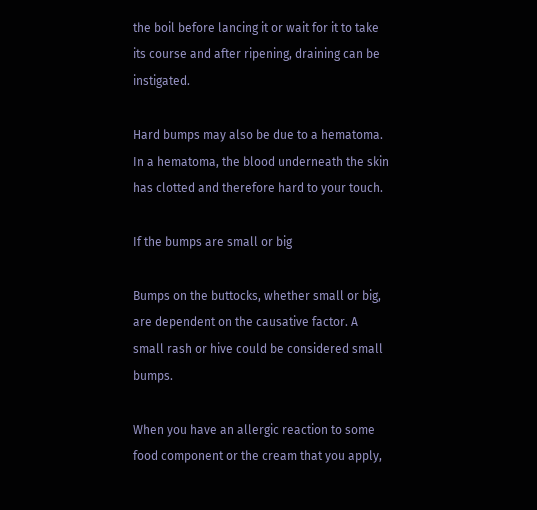the boil before lancing it or wait for it to take its course and after ripening, draining can be instigated.

Hard bumps may also be due to a hematoma. In a hematoma, the blood underneath the skin has clotted and therefore hard to your touch.

If the bumps are small or big

Bumps on the buttocks, whether small or big, are dependent on the causative factor. A small rash or hive could be considered small bumps.

When you have an allergic reaction to some food component or the cream that you apply,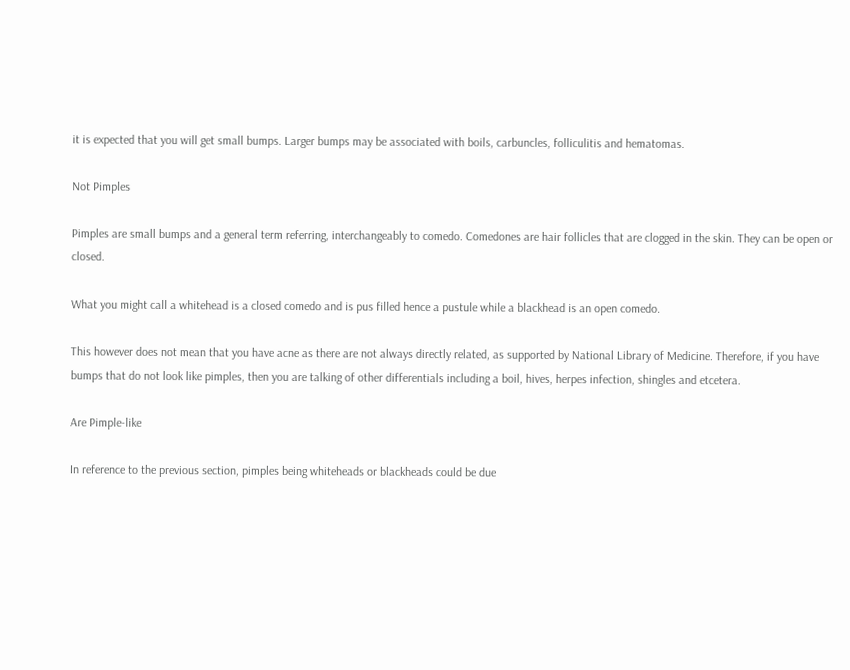it is expected that you will get small bumps. Larger bumps may be associated with boils, carbuncles, folliculitis and hematomas.

Not Pimples

Pimples are small bumps and a general term referring, interchangeably to comedo. Comedones are hair follicles that are clogged in the skin. They can be open or closed.

What you might call a whitehead is a closed comedo and is pus filled hence a pustule while a blackhead is an open comedo.

This however does not mean that you have acne as there are not always directly related, as supported by National Library of Medicine. Therefore, if you have bumps that do not look like pimples, then you are talking of other differentials including a boil, hives, herpes infection, shingles and etcetera.

Are Pimple-like

In reference to the previous section, pimples being whiteheads or blackheads could be due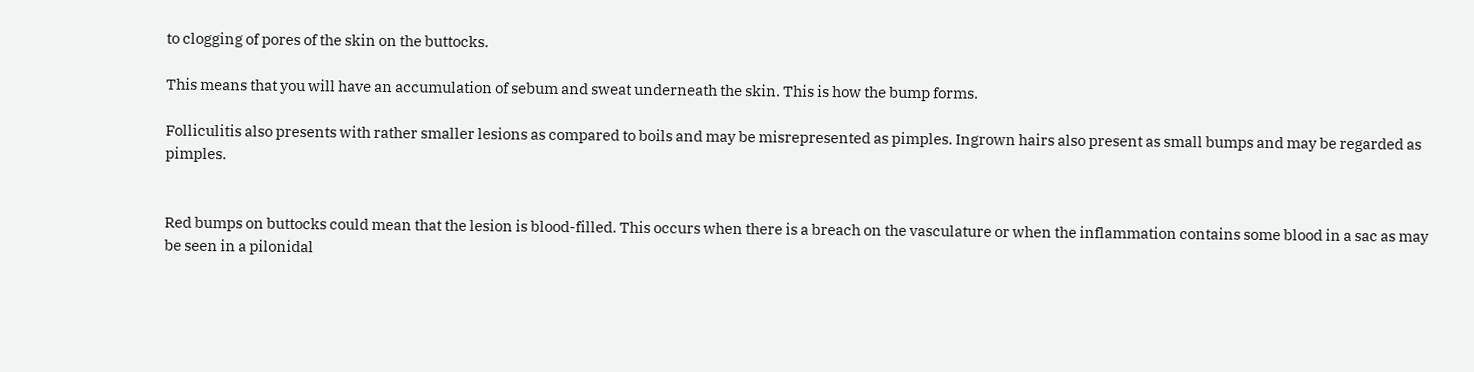to clogging of pores of the skin on the buttocks.

This means that you will have an accumulation of sebum and sweat underneath the skin. This is how the bump forms.

Folliculitis also presents with rather smaller lesions as compared to boils and may be misrepresented as pimples. Ingrown hairs also present as small bumps and may be regarded as pimples.


Red bumps on buttocks could mean that the lesion is blood-filled. This occurs when there is a breach on the vasculature or when the inflammation contains some blood in a sac as may be seen in a pilonidal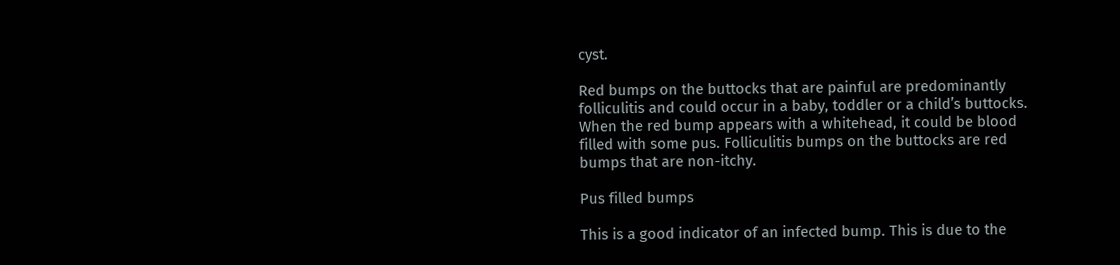cyst.

Red bumps on the buttocks that are painful are predominantly folliculitis and could occur in a baby, toddler or a child’s buttocks. When the red bump appears with a whitehead, it could be blood filled with some pus. Folliculitis bumps on the buttocks are red bumps that are non-itchy.

Pus filled bumps

This is a good indicator of an infected bump. This is due to the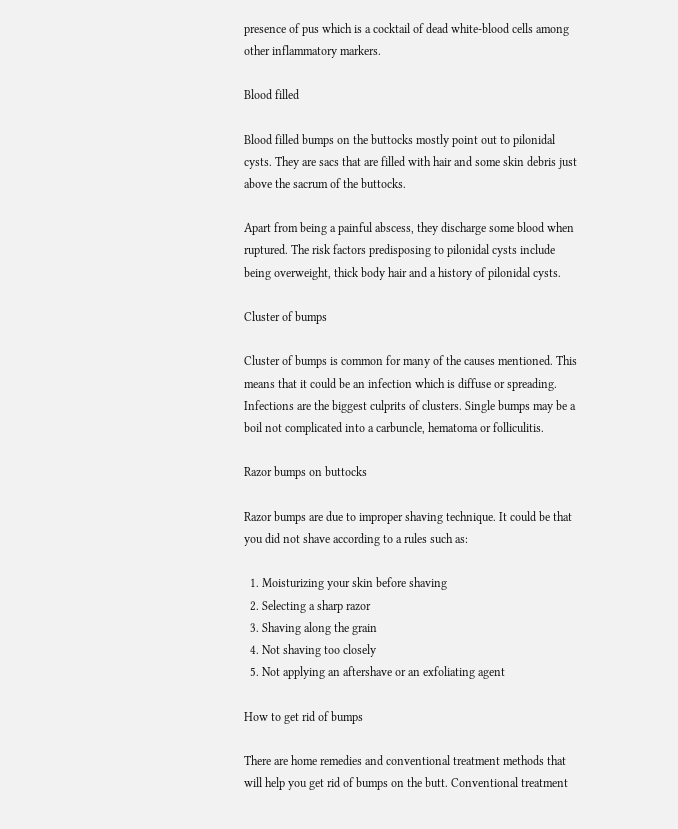presence of pus which is a cocktail of dead white-blood cells among other inflammatory markers.

Blood filled

Blood filled bumps on the buttocks mostly point out to pilonidal cysts. They are sacs that are filled with hair and some skin debris just above the sacrum of the buttocks.

Apart from being a painful abscess, they discharge some blood when ruptured. The risk factors predisposing to pilonidal cysts include being overweight, thick body hair and a history of pilonidal cysts.

Cluster of bumps

Cluster of bumps is common for many of the causes mentioned. This means that it could be an infection which is diffuse or spreading. Infections are the biggest culprits of clusters. Single bumps may be a boil not complicated into a carbuncle, hematoma or folliculitis.

Razor bumps on buttocks

Razor bumps are due to improper shaving technique. It could be that you did not shave according to a rules such as:

  1. Moisturizing your skin before shaving
  2. Selecting a sharp razor
  3. Shaving along the grain
  4. Not shaving too closely
  5. Not applying an aftershave or an exfoliating agent

How to get rid of bumps

There are home remedies and conventional treatment methods that will help you get rid of bumps on the butt. Conventional treatment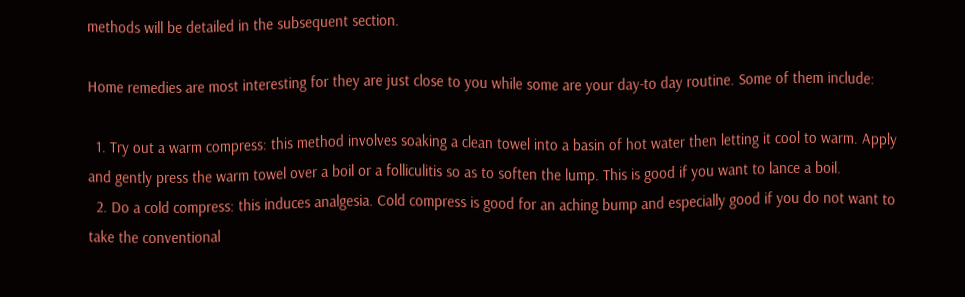methods will be detailed in the subsequent section.

Home remedies are most interesting for they are just close to you while some are your day-to day routine. Some of them include:

  1. Try out a warm compress: this method involves soaking a clean towel into a basin of hot water then letting it cool to warm. Apply and gently press the warm towel over a boil or a folliculitis so as to soften the lump. This is good if you want to lance a boil.
  2. Do a cold compress: this induces analgesia. Cold compress is good for an aching bump and especially good if you do not want to take the conventional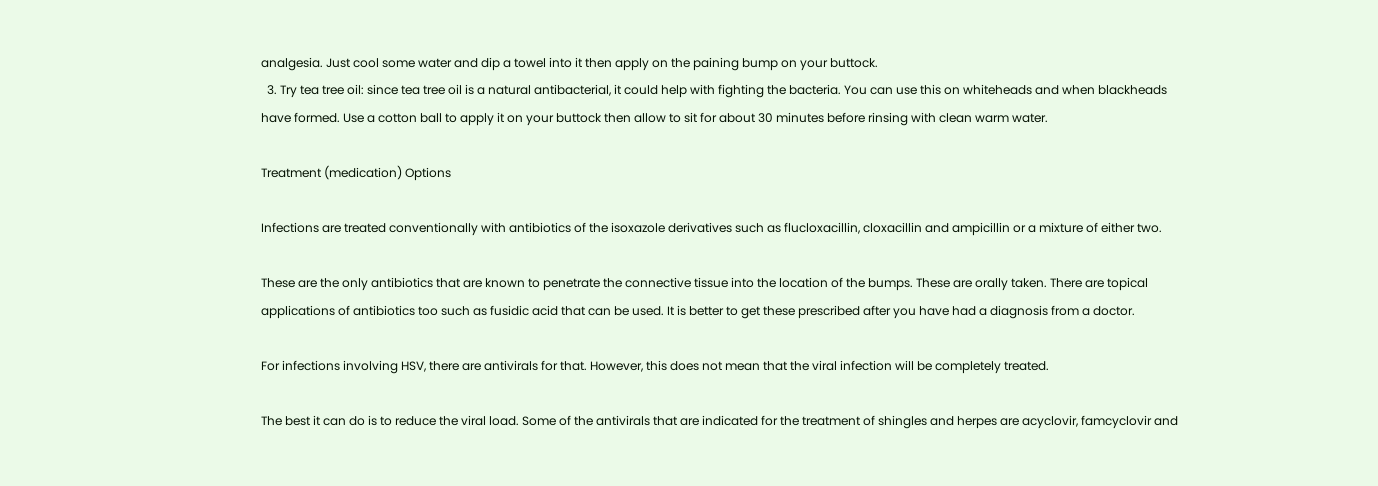analgesia. Just cool some water and dip a towel into it then apply on the paining bump on your buttock.
  3. Try tea tree oil: since tea tree oil is a natural antibacterial, it could help with fighting the bacteria. You can use this on whiteheads and when blackheads have formed. Use a cotton ball to apply it on your buttock then allow to sit for about 30 minutes before rinsing with clean warm water.

Treatment (medication) Options

Infections are treated conventionally with antibiotics of the isoxazole derivatives such as flucloxacillin, cloxacillin and ampicillin or a mixture of either two.

These are the only antibiotics that are known to penetrate the connective tissue into the location of the bumps. These are orally taken. There are topical applications of antibiotics too such as fusidic acid that can be used. It is better to get these prescribed after you have had a diagnosis from a doctor.

For infections involving HSV, there are antivirals for that. However, this does not mean that the viral infection will be completely treated.

The best it can do is to reduce the viral load. Some of the antivirals that are indicated for the treatment of shingles and herpes are acyclovir, famcyclovir and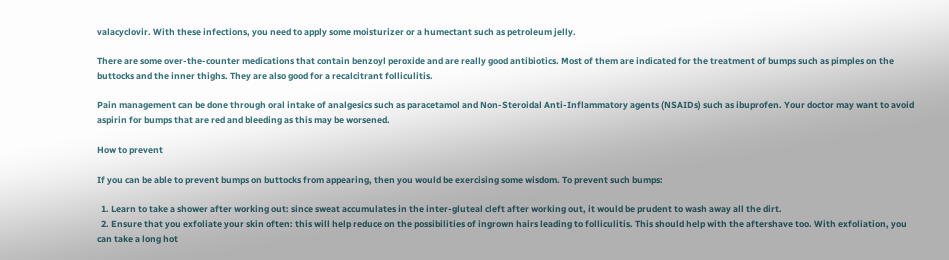valacyclovir. With these infections, you need to apply some moisturizer or a humectant such as petroleum jelly.

There are some over-the-counter medications that contain benzoyl peroxide and are really good antibiotics. Most of them are indicated for the treatment of bumps such as pimples on the buttocks and the inner thighs. They are also good for a recalcitrant folliculitis.

Pain management can be done through oral intake of analgesics such as paracetamol and Non-Steroidal Anti-Inflammatory agents (NSAIDs) such as ibuprofen. Your doctor may want to avoid aspirin for bumps that are red and bleeding as this may be worsened.

How to prevent

If you can be able to prevent bumps on buttocks from appearing, then you would be exercising some wisdom. To prevent such bumps:

  1. Learn to take a shower after working out: since sweat accumulates in the inter-gluteal cleft after working out, it would be prudent to wash away all the dirt.
  2. Ensure that you exfoliate your skin often: this will help reduce on the possibilities of ingrown hairs leading to folliculitis. This should help with the aftershave too. With exfoliation, you can take a long hot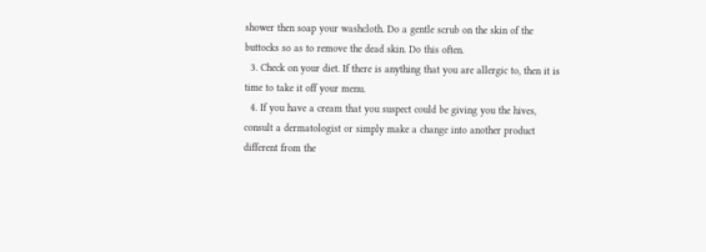shower then soap your washcloth. Do a gentle scrub on the skin of the buttocks so as to remove the dead skin. Do this often.
  3. Check on your diet. If there is anything that you are allergic to, then it is time to take it off your menu.
  4. If you have a cream that you suspect could be giving you the hives, consult a dermatologist or simply make a change into another product different from the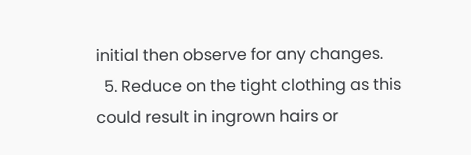initial then observe for any changes.
  5. Reduce on the tight clothing as this could result in ingrown hairs or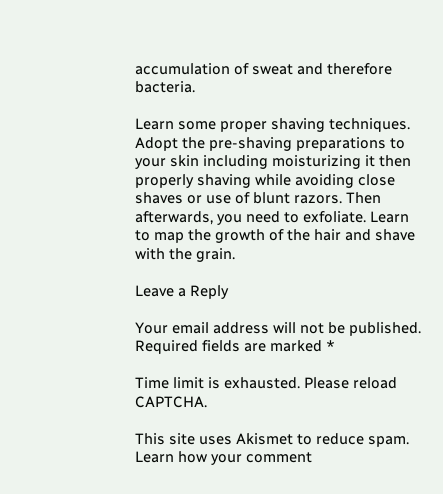accumulation of sweat and therefore bacteria.

Learn some proper shaving techniques. Adopt the pre-shaving preparations to your skin including moisturizing it then properly shaving while avoiding close shaves or use of blunt razors. Then afterwards, you need to exfoliate. Learn to map the growth of the hair and shave with the grain.

Leave a Reply

Your email address will not be published. Required fields are marked *

Time limit is exhausted. Please reload CAPTCHA.

This site uses Akismet to reduce spam. Learn how your comment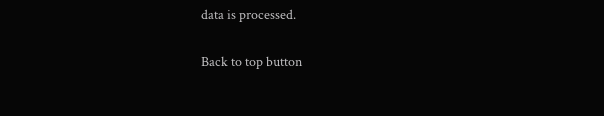data is processed.

Back to top button